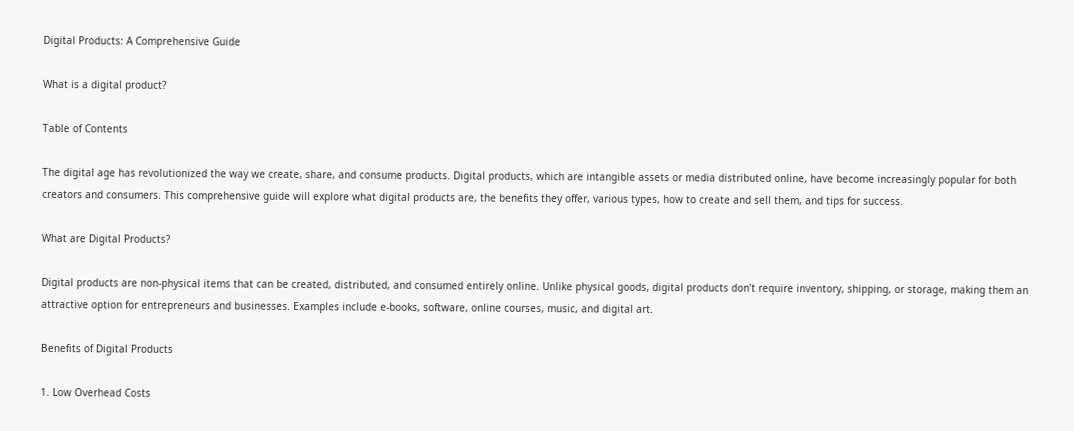Digital Products: A Comprehensive Guide

What is a digital product?

Table of Contents

The digital age has revolutionized the way we create, share, and consume products. Digital products, which are intangible assets or media distributed online, have become increasingly popular for both creators and consumers. This comprehensive guide will explore what digital products are, the benefits they offer, various types, how to create and sell them, and tips for success.

What are Digital Products?

Digital products are non-physical items that can be created, distributed, and consumed entirely online. Unlike physical goods, digital products don’t require inventory, shipping, or storage, making them an attractive option for entrepreneurs and businesses. Examples include e-books, software, online courses, music, and digital art.

Benefits of Digital Products

1. Low Overhead Costs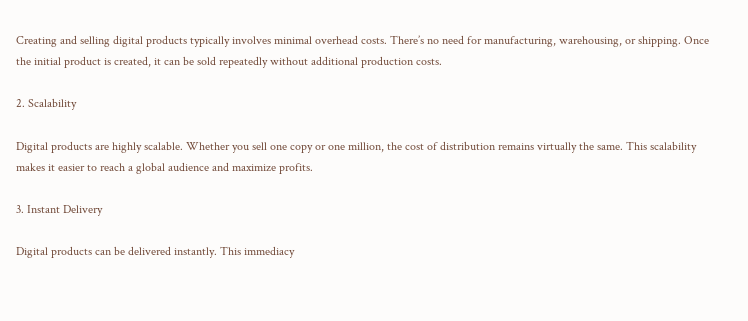Creating and selling digital products typically involves minimal overhead costs. There’s no need for manufacturing, warehousing, or shipping. Once the initial product is created, it can be sold repeatedly without additional production costs.

2. Scalability

Digital products are highly scalable. Whether you sell one copy or one million, the cost of distribution remains virtually the same. This scalability makes it easier to reach a global audience and maximize profits.

3. Instant Delivery

Digital products can be delivered instantly. This immediacy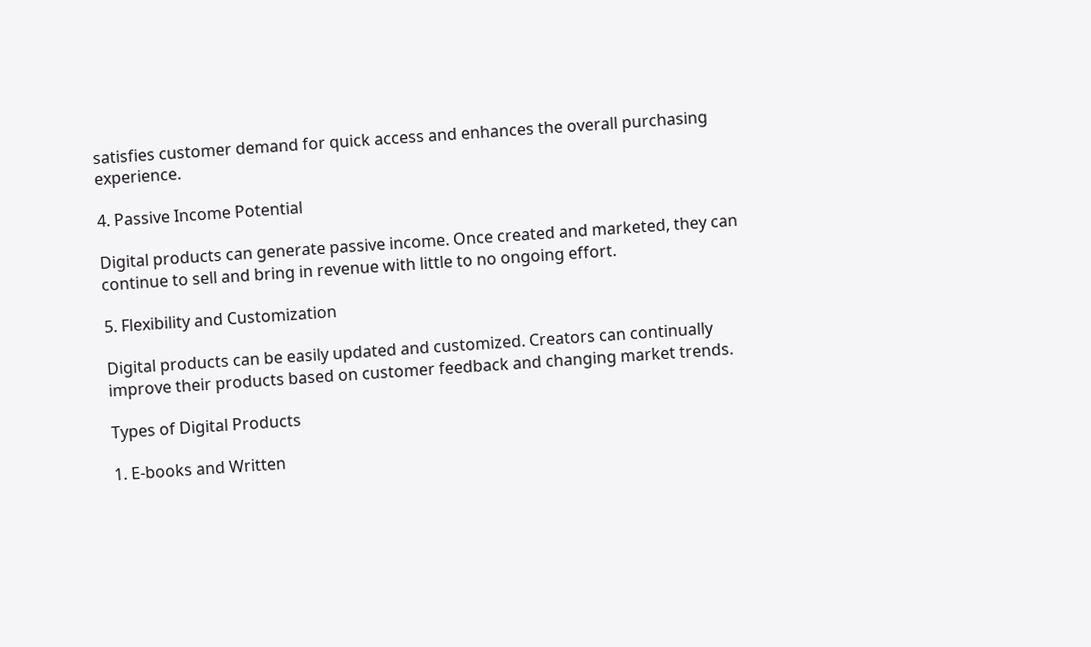satisfies customer demand for quick access and enhances the overall purchasing experience.

4. Passive Income Potential

Digital products can generate passive income. Once created and marketed, they can continue to sell and bring in revenue with little to no ongoing effort.

5. Flexibility and Customization

Digital products can be easily updated and customized. Creators can continually improve their products based on customer feedback and changing market trends.

Types of Digital Products

1. E-books and Written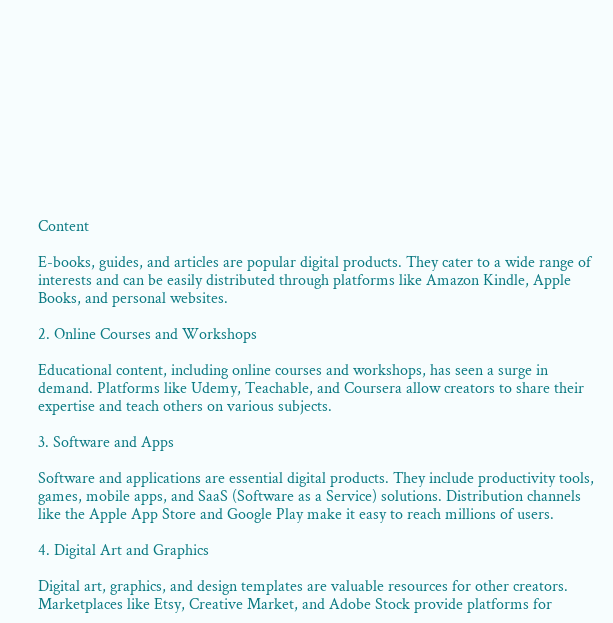Content

E-books, guides, and articles are popular digital products. They cater to a wide range of interests and can be easily distributed through platforms like Amazon Kindle, Apple Books, and personal websites.

2. Online Courses and Workshops

Educational content, including online courses and workshops, has seen a surge in demand. Platforms like Udemy, Teachable, and Coursera allow creators to share their expertise and teach others on various subjects.

3. Software and Apps

Software and applications are essential digital products. They include productivity tools, games, mobile apps, and SaaS (Software as a Service) solutions. Distribution channels like the Apple App Store and Google Play make it easy to reach millions of users.

4. Digital Art and Graphics

Digital art, graphics, and design templates are valuable resources for other creators. Marketplaces like Etsy, Creative Market, and Adobe Stock provide platforms for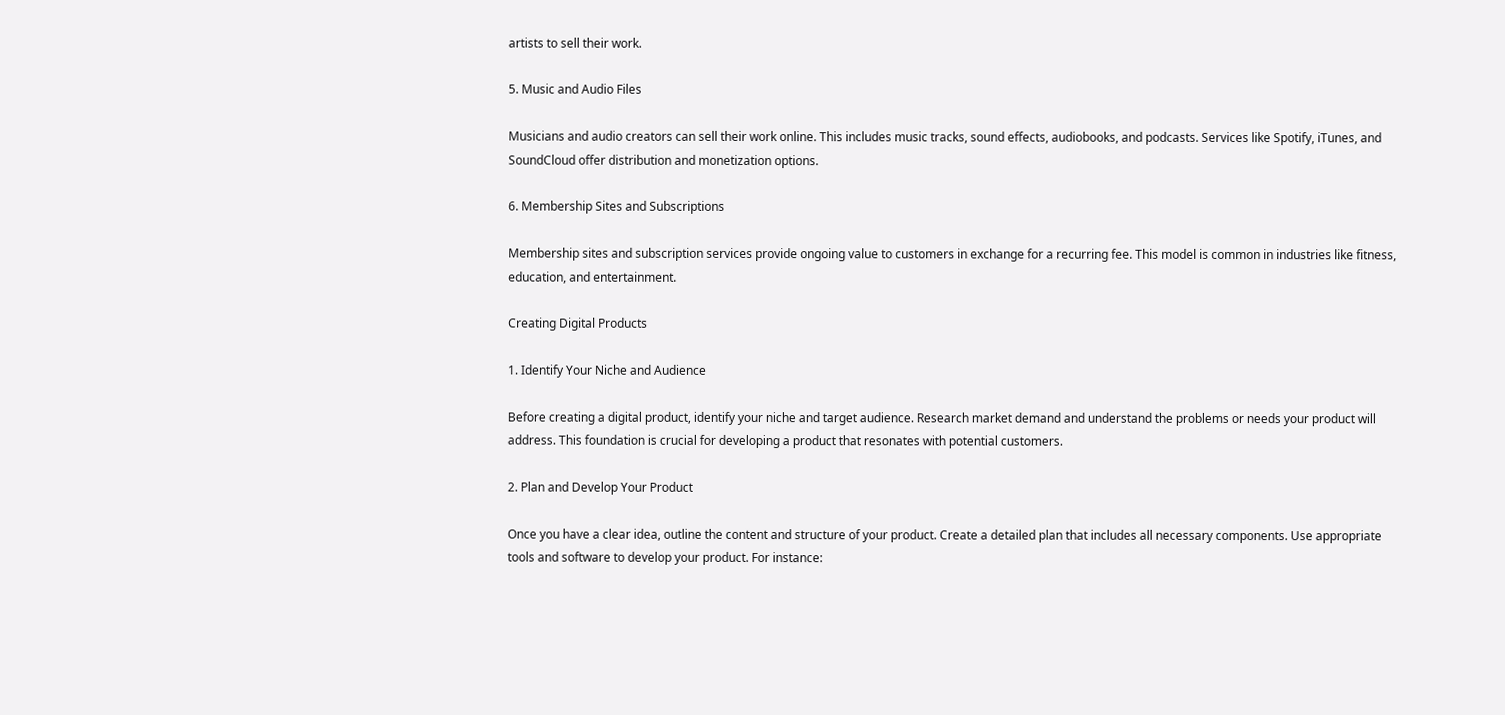artists to sell their work.

5. Music and Audio Files

Musicians and audio creators can sell their work online. This includes music tracks, sound effects, audiobooks, and podcasts. Services like Spotify, iTunes, and SoundCloud offer distribution and monetization options.

6. Membership Sites and Subscriptions

Membership sites and subscription services provide ongoing value to customers in exchange for a recurring fee. This model is common in industries like fitness, education, and entertainment.

Creating Digital Products

1. Identify Your Niche and Audience

Before creating a digital product, identify your niche and target audience. Research market demand and understand the problems or needs your product will address. This foundation is crucial for developing a product that resonates with potential customers.

2. Plan and Develop Your Product

Once you have a clear idea, outline the content and structure of your product. Create a detailed plan that includes all necessary components. Use appropriate tools and software to develop your product. For instance: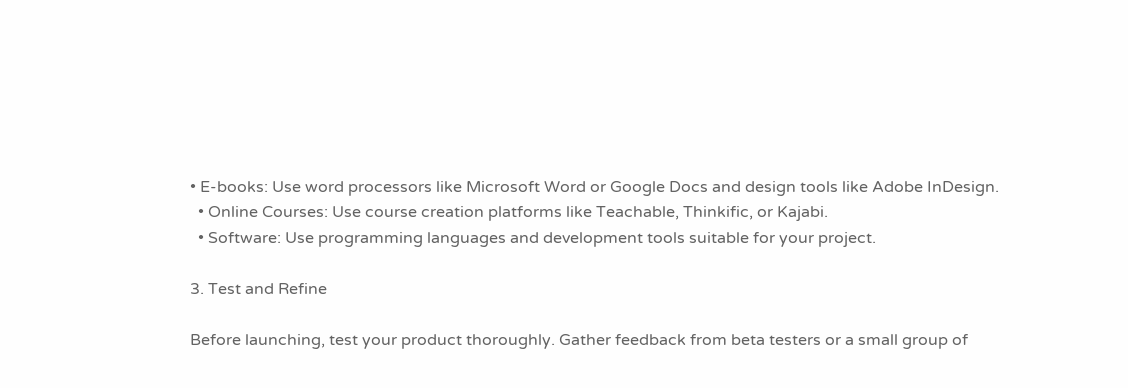• E-books: Use word processors like Microsoft Word or Google Docs and design tools like Adobe InDesign.
  • Online Courses: Use course creation platforms like Teachable, Thinkific, or Kajabi.
  • Software: Use programming languages and development tools suitable for your project.

3. Test and Refine

Before launching, test your product thoroughly. Gather feedback from beta testers or a small group of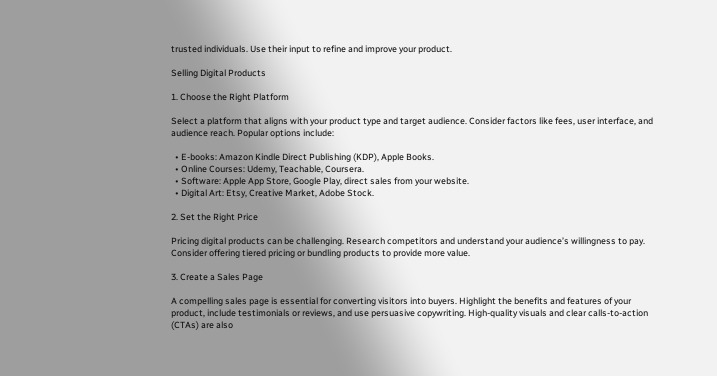trusted individuals. Use their input to refine and improve your product.

Selling Digital Products

1. Choose the Right Platform

Select a platform that aligns with your product type and target audience. Consider factors like fees, user interface, and audience reach. Popular options include:

  • E-books: Amazon Kindle Direct Publishing (KDP), Apple Books.
  • Online Courses: Udemy, Teachable, Coursera.
  • Software: Apple App Store, Google Play, direct sales from your website.
  • Digital Art: Etsy, Creative Market, Adobe Stock.

2. Set the Right Price

Pricing digital products can be challenging. Research competitors and understand your audience’s willingness to pay. Consider offering tiered pricing or bundling products to provide more value.

3. Create a Sales Page

A compelling sales page is essential for converting visitors into buyers. Highlight the benefits and features of your product, include testimonials or reviews, and use persuasive copywriting. High-quality visuals and clear calls-to-action (CTAs) are also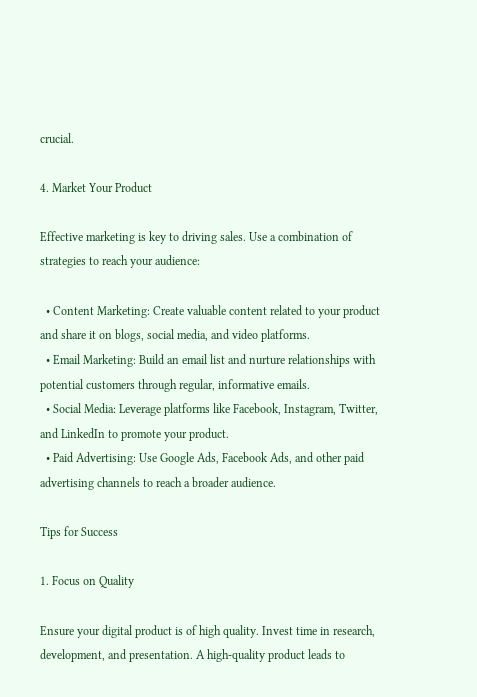crucial.

4. Market Your Product

Effective marketing is key to driving sales. Use a combination of strategies to reach your audience:

  • Content Marketing: Create valuable content related to your product and share it on blogs, social media, and video platforms.
  • Email Marketing: Build an email list and nurture relationships with potential customers through regular, informative emails.
  • Social Media: Leverage platforms like Facebook, Instagram, Twitter, and LinkedIn to promote your product.
  • Paid Advertising: Use Google Ads, Facebook Ads, and other paid advertising channels to reach a broader audience.

Tips for Success

1. Focus on Quality

Ensure your digital product is of high quality. Invest time in research, development, and presentation. A high-quality product leads to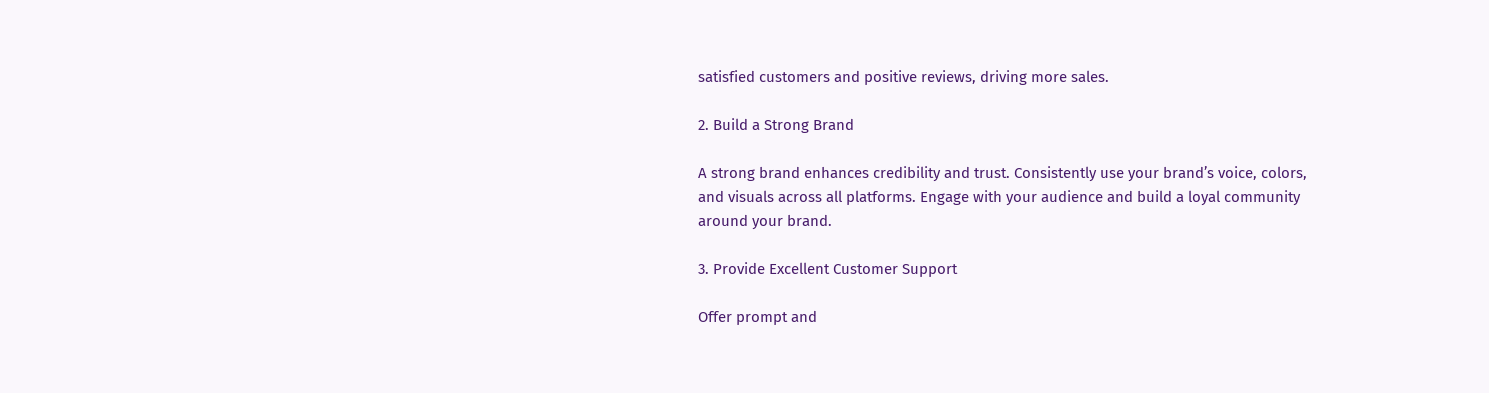satisfied customers and positive reviews, driving more sales.

2. Build a Strong Brand

A strong brand enhances credibility and trust. Consistently use your brand’s voice, colors, and visuals across all platforms. Engage with your audience and build a loyal community around your brand.

3. Provide Excellent Customer Support

Offer prompt and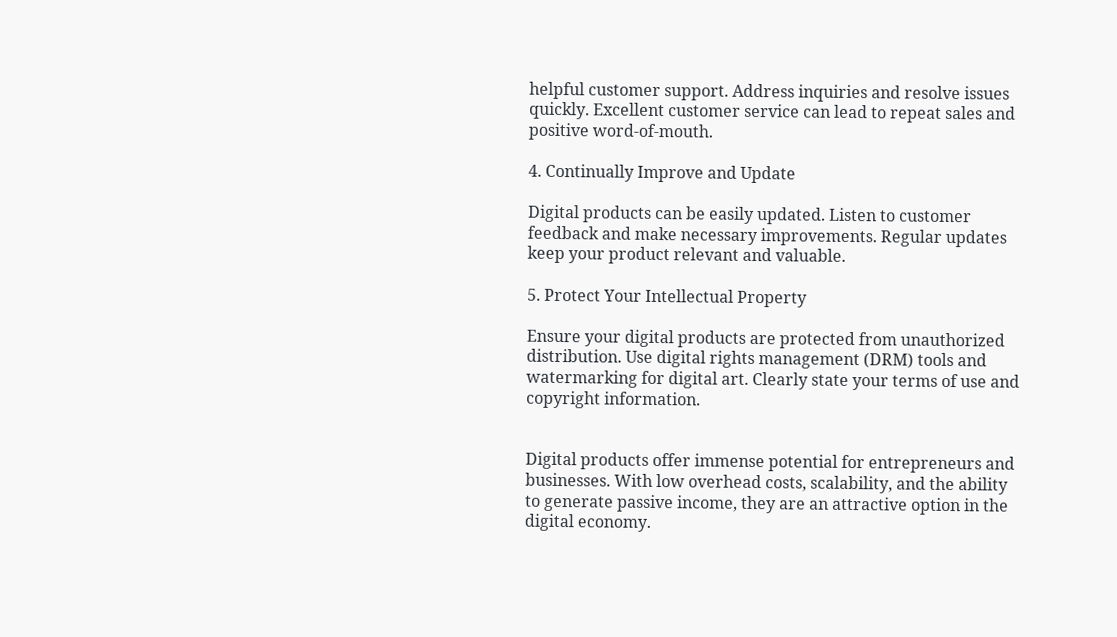helpful customer support. Address inquiries and resolve issues quickly. Excellent customer service can lead to repeat sales and positive word-of-mouth.

4. Continually Improve and Update

Digital products can be easily updated. Listen to customer feedback and make necessary improvements. Regular updates keep your product relevant and valuable.

5. Protect Your Intellectual Property

Ensure your digital products are protected from unauthorized distribution. Use digital rights management (DRM) tools and watermarking for digital art. Clearly state your terms of use and copyright information.


Digital products offer immense potential for entrepreneurs and businesses. With low overhead costs, scalability, and the ability to generate passive income, they are an attractive option in the digital economy.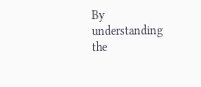By understanding the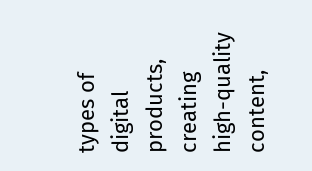types of digital products, creating high-quality content,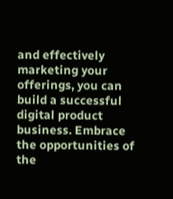and effectively marketing your offerings, you can build a successful digital product business. Embrace the opportunities of the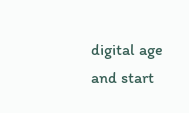digital age and start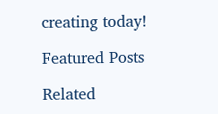creating today!

Featured Posts

Related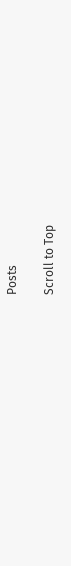Posts

Scroll to Top